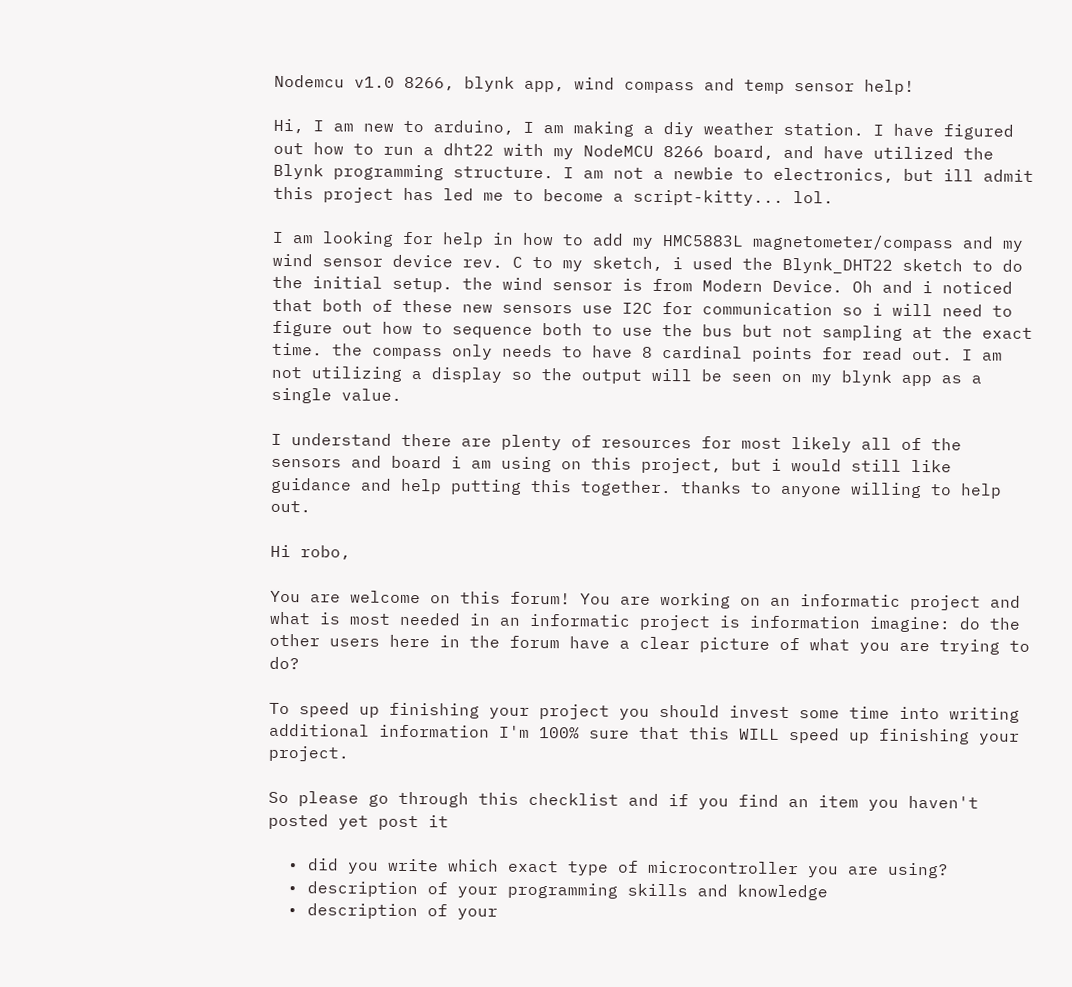Nodemcu v1.0 8266, blynk app, wind compass and temp sensor help!

Hi, I am new to arduino, I am making a diy weather station. I have figured out how to run a dht22 with my NodeMCU 8266 board, and have utilized the Blynk programming structure. I am not a newbie to electronics, but ill admit this project has led me to become a script-kitty... lol.

I am looking for help in how to add my HMC5883L magnetometer/compass and my wind sensor device rev. C to my sketch, i used the Blynk_DHT22 sketch to do the initial setup. the wind sensor is from Modern Device. Oh and i noticed that both of these new sensors use I2C for communication so i will need to figure out how to sequence both to use the bus but not sampling at the exact time. the compass only needs to have 8 cardinal points for read out. I am not utilizing a display so the output will be seen on my blynk app as a single value.

I understand there are plenty of resources for most likely all of the sensors and board i am using on this project, but i would still like guidance and help putting this together. thanks to anyone willing to help out.

Hi robo,

You are welcome on this forum! You are working on an informatic project and what is most needed in an informatic project is information imagine: do the other users here in the forum have a clear picture of what you are trying to do?

To speed up finishing your project you should invest some time into writing additional information I'm 100% sure that this WILL speed up finishing your project.

So please go through this checklist and if you find an item you haven't posted yet post it

  • did you write which exact type of microcontroller you are using?
  • description of your programming skills and knowledge
  • description of your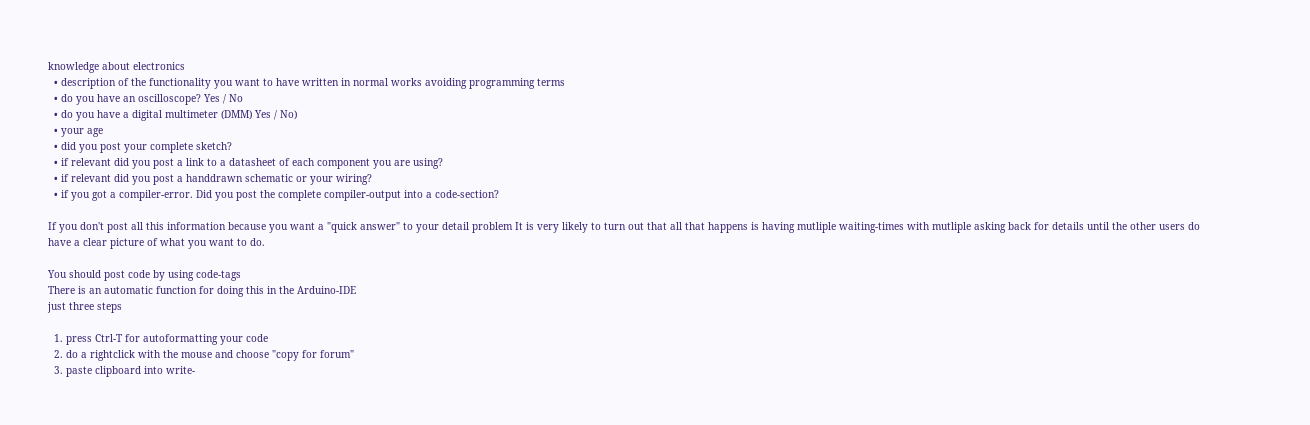knowledge about electronics
  • description of the functionality you want to have written in normal works avoiding programming terms
  • do you have an oscilloscope? Yes / No
  • do you have a digital multimeter (DMM) Yes / No)
  • your age
  • did you post your complete sketch?
  • if relevant did you post a link to a datasheet of each component you are using?
  • if relevant did you post a handdrawn schematic or your wiring?
  • if you got a compiler-error. Did you post the complete compiler-output into a code-section?

If you don't post all this information because you want a "quick answer" to your detail problem It is very likely to turn out that all that happens is having mutliple waiting-times with mutliple asking back for details until the other users do have a clear picture of what you want to do.

You should post code by using code-tags
There is an automatic function for doing this in the Arduino-IDE
just three steps

  1. press Ctrl-T for autoformatting your code
  2. do a rightclick with the mouse and choose "copy for forum"
  3. paste clipboard into write-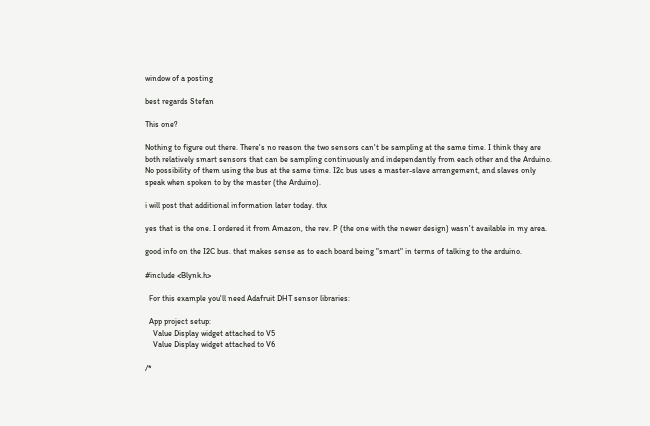window of a posting

best regards Stefan

This one?

Nothing to figure out there. There's no reason the two sensors can't be sampling at the same time. I think they are both relatively smart sensors that can be sampling continuously and independantly from each other and the Arduino. No possibility of them using the bus at the same time. I2c bus uses a master-slave arrangement, and slaves only speak when spoken to by the master (the Arduino).

i will post that additional information later today. thx

yes that is the one. I ordered it from Amazon, the rev. P (the one with the newer design) wasn't available in my area.

good info on the I2C bus. that makes sense as to each board being "smart" in terms of talking to the arduino.

#include <Blynk.h>

  For this example you'll need Adafruit DHT sensor libraries:

  App project setup:
    Value Display widget attached to V5
    Value Display widget attached to V6

/*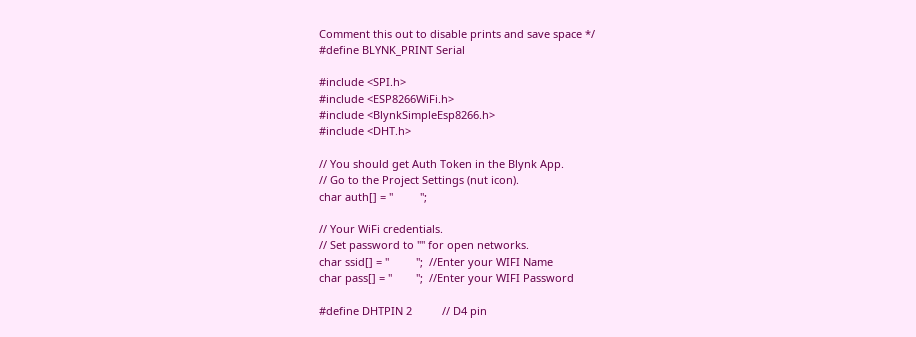Comment this out to disable prints and save space */
#define BLYNK_PRINT Serial

#include <SPI.h>
#include <ESP8266WiFi.h>
#include <BlynkSimpleEsp8266.h>
#include <DHT.h>

// You should get Auth Token in the Blynk App.
// Go to the Project Settings (nut icon).
char auth[] = "         ";

// Your WiFi credentials.
// Set password to "" for open networks.
char ssid[] = "         ";  //Enter your WIFI Name
char pass[] = "        ";  //Enter your WIFI Password

#define DHTPIN 2          // D4 pin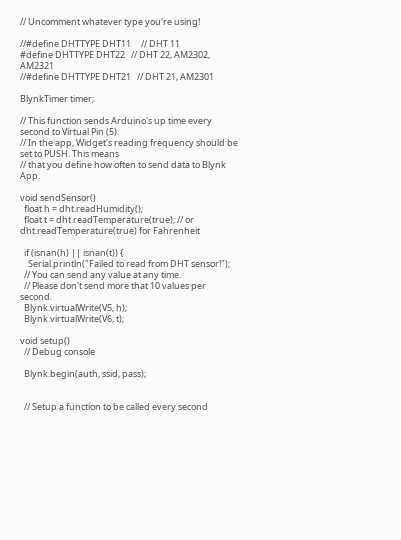// Uncomment whatever type you're using!

//#define DHTTYPE DHT11     // DHT 11
#define DHTTYPE DHT22   // DHT 22, AM2302, AM2321
//#define DHTTYPE DHT21   // DHT 21, AM2301

BlynkTimer timer;

// This function sends Arduino's up time every second to Virtual Pin (5).
// In the app, Widget's reading frequency should be set to PUSH. This means
// that you define how often to send data to Blynk App.

void sendSensor()
  float h = dht.readHumidity();
  float t = dht.readTemperature(true); // or dht.readTemperature(true) for Fahrenheit

  if (isnan(h) || isnan(t)) {
    Serial.println("Failed to read from DHT sensor!");
  // You can send any value at any time.
  // Please don't send more that 10 values per second.
  Blynk.virtualWrite(V5, h);
  Blynk.virtualWrite(V6, t);

void setup()
  // Debug console

  Blynk.begin(auth, ssid, pass);


  // Setup a function to be called every second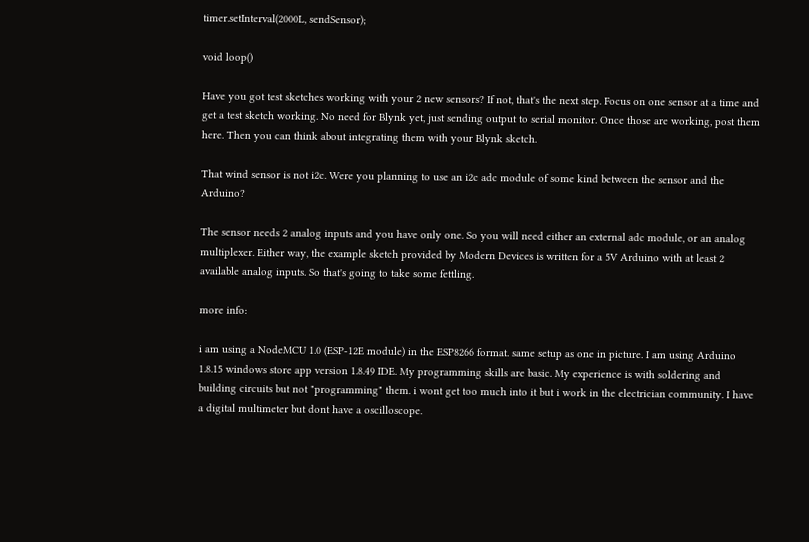timer.setInterval(2000L, sendSensor);

void loop()

Have you got test sketches working with your 2 new sensors? If not, that's the next step. Focus on one sensor at a time and get a test sketch working. No need for Blynk yet, just sending output to serial monitor. Once those are working, post them here. Then you can think about integrating them with your Blynk sketch.

That wind sensor is not i2c. Were you planning to use an i2c adc module of some kind between the sensor and the Arduino?

The sensor needs 2 analog inputs and you have only one. So you will need either an external adc module, or an analog multiplexer. Either way, the example sketch provided by Modern Devices is written for a 5V Arduino with at least 2 available analog inputs. So that's going to take some fettling.

more info:

i am using a NodeMCU 1.0 (ESP-12E module) in the ESP8266 format. same setup as one in picture. I am using Arduino 1.8.15 windows store app version 1.8.49 IDE. My programming skills are basic. My experience is with soldering and building circuits but not "programming" them. i wont get too much into it but i work in the electrician community. I have a digital multimeter but dont have a oscilloscope.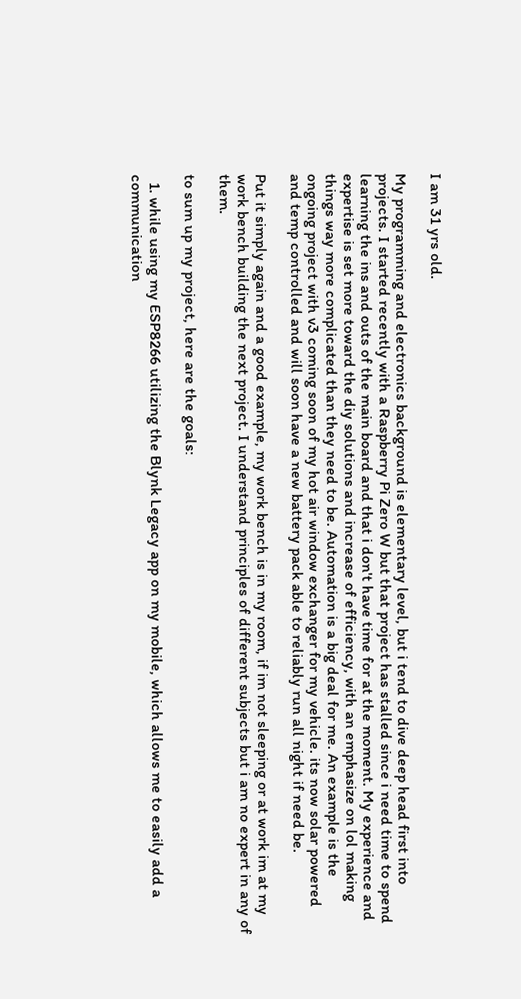I am 31 yrs old.

My programming and electronics background is elementary level, but i tend to dive deep head first into projects. I started recently with a Raspberry Pi Zero W but that project has stalled since i need time to spend learning the ins and outs of the main board and that i don't have time for at the moment. My experience and expertise is set more toward the diy solutions and increase of efficiency, with an emphasize on lol making things way more complicated than they need to be. Automation is a big deal for me. An example is the ongoing project with v3 coming soon of my hot air window exchanger for my vehicle. its now solar powered and temp controlled and will soon have a new battery pack able to reliably run all night if need be.

Put it simply again and a good example, my work bench is in my room, if im not sleeping or at work im at my work bench building the next project. I understand principles of different subjects but i am no expert in any of them.

to sum up my project, here are the goals:

  1. while using my ESP8266 utilizing the Blynk Legacy app on my mobile, which allows me to easily add a communication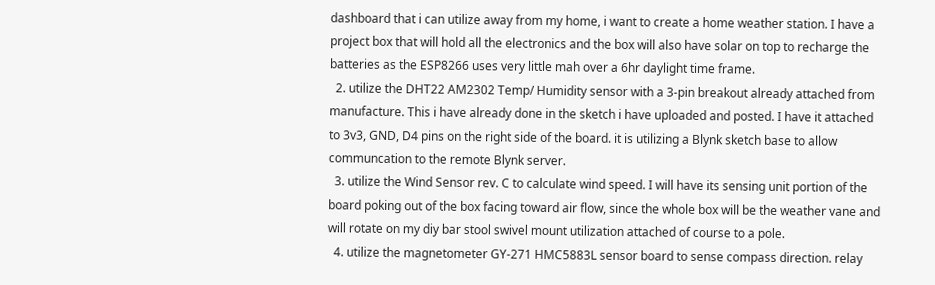dashboard that i can utilize away from my home, i want to create a home weather station. I have a project box that will hold all the electronics and the box will also have solar on top to recharge the batteries as the ESP8266 uses very little mah over a 6hr daylight time frame.
  2. utilize the DHT22 AM2302 Temp/ Humidity sensor with a 3-pin breakout already attached from manufacture. This i have already done in the sketch i have uploaded and posted. I have it attached to 3v3, GND, D4 pins on the right side of the board. it is utilizing a Blynk sketch base to allow communcation to the remote Blynk server.
  3. utilize the Wind Sensor rev. C to calculate wind speed. I will have its sensing unit portion of the board poking out of the box facing toward air flow, since the whole box will be the weather vane and will rotate on my diy bar stool swivel mount utilization attached of course to a pole.
  4. utilize the magnetometer GY-271 HMC5883L sensor board to sense compass direction. relay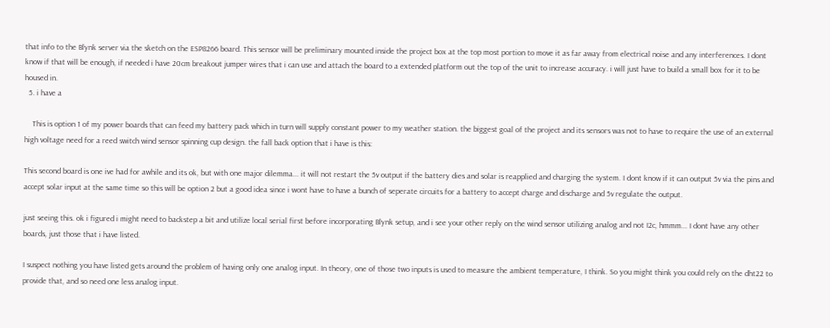that info to the Blynk server via the sketch on the ESP8266 board. This sensor will be preliminary mounted inside the project box at the top most portion to move it as far away from electrical noise and any interferences. I dont know if that will be enough, if needed i have 20cm breakout jumper wires that i can use and attach the board to a extended platform out the top of the unit to increase accuracy. i will just have to build a small box for it to be housed in.
  5. i have a

    This is option 1 of my power boards that can feed my battery pack which in turn will supply constant power to my weather station. the biggest goal of the project and its sensors was not to have to require the use of an external high voltage need for a reed switch wind sensor spinning cup design. the fall back option that i have is this:

This second board is one ive had for awhile and its ok, but with one major dilemma... it will not restart the 5v output if the battery dies and solar is reapplied and charging the system. I dont know if it can output 5v via the pins and accept solar input at the same time so this will be option 2 but a good idea since i wont have to have a bunch of seperate circuits for a battery to accept charge and discharge and 5v regulate the output.

just seeing this. ok i figured i might need to backstep a bit and utilize local serial first before incorporating Blynk setup, and i see your other reply on the wind sensor utilizing analog and not I2c, hmmm... I dont have any other boards, just those that i have listed.

I suspect nothing you have listed gets around the problem of having only one analog input. In theory, one of those two inputs is used to measure the ambient temperature, I think. So you might think you could rely on the dht22 to provide that, and so need one less analog input.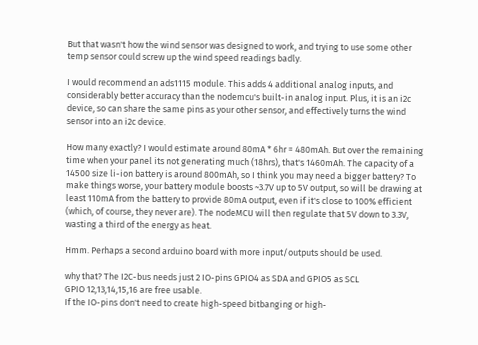But that wasn't how the wind sensor was designed to work, and trying to use some other temp sensor could screw up the wind speed readings badly.

I would recommend an ads1115 module. This adds 4 additional analog inputs, and considerably better accuracy than the nodemcu's built-in analog input. Plus, it is an i2c device, so can share the same pins as your other sensor, and effectively turns the wind sensor into an i2c device.

How many exactly? I would estimate around 80mA * 6hr = 480mAh. But over the remaining time when your panel its not generating much (18hrs), that's 1460mAh. The capacity of a 14500 size li-ion battery is around 800mAh, so I think you may need a bigger battery? To make things worse, your battery module boosts ~3.7V up to 5V output, so will be drawing at least 110mA from the battery to provide 80mA output, even if it's close to 100% efficient (which, of course, they never are). The nodeMCU will then regulate that 5V down to 3.3V, wasting a third of the energy as heat.

Hmm. Perhaps a second arduino board with more input/outputs should be used.

why that? The I2C-bus needs just 2 IO-pins GPIO4 as SDA and GPIO5 as SCL
GPIO 12,13,14,15,16 are free usable.
If the IO-pins don't need to create high-speed bitbanging or high-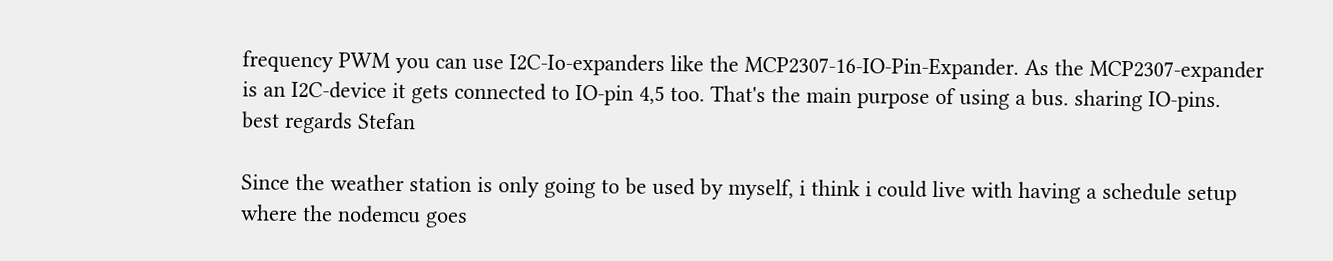frequency PWM you can use I2C-Io-expanders like the MCP2307-16-IO-Pin-Expander. As the MCP2307-expander is an I2C-device it gets connected to IO-pin 4,5 too. That's the main purpose of using a bus. sharing IO-pins.
best regards Stefan

Since the weather station is only going to be used by myself, i think i could live with having a schedule setup where the nodemcu goes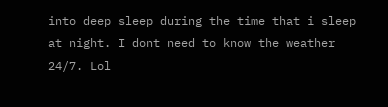into deep sleep during the time that i sleep at night. I dont need to know the weather 24/7. Lol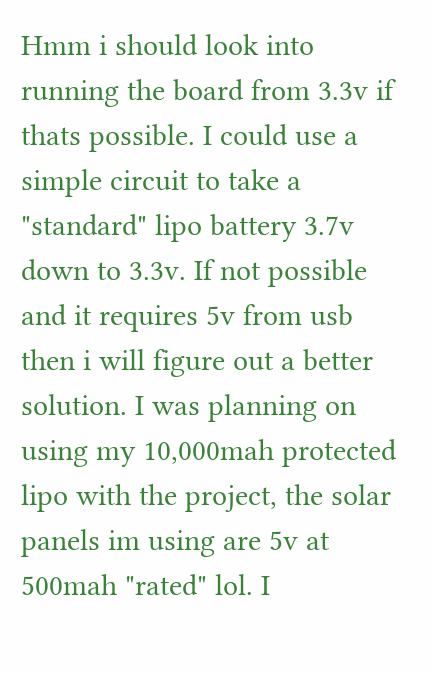Hmm i should look into running the board from 3.3v if thats possible. I could use a simple circuit to take a "standard" lipo battery 3.7v down to 3.3v. If not possible and it requires 5v from usb then i will figure out a better solution. I was planning on using my 10,000mah protected lipo with the project, the solar panels im using are 5v at 500mah "rated" lol. I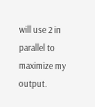will use 2 in parallel to maximize my output.